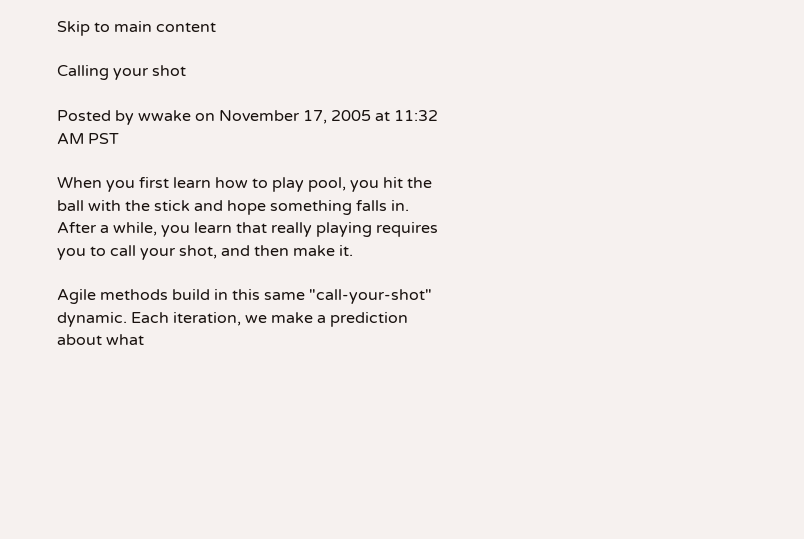Skip to main content

Calling your shot

Posted by wwake on November 17, 2005 at 11:32 AM PST

When you first learn how to play pool, you hit the ball with the stick and hope something falls in. After a while, you learn that really playing requires you to call your shot, and then make it.

Agile methods build in this same "call-your-shot" dynamic. Each iteration, we make a prediction about what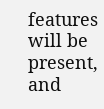features will be present, and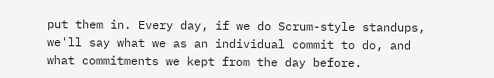put them in. Every day, if we do Scrum-style standups, we'll say what we as an individual commit to do, and what commitments we kept from the day before.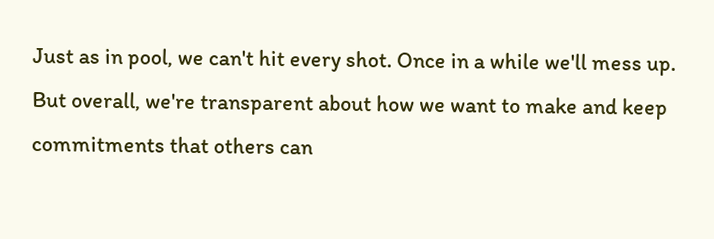Just as in pool, we can't hit every shot. Once in a while we'll mess up. But overall, we're transparent about how we want to make and keep commitments that others can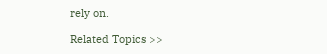rely on.

Related Topics >>